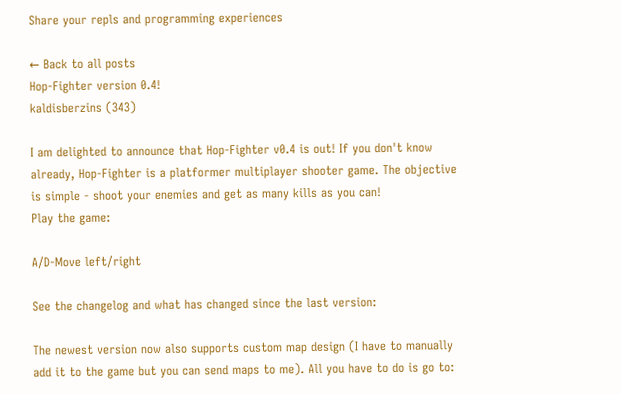Share your repls and programming experiences

← Back to all posts
Hop-Fighter version 0.4!
kaldisberzins (343)

I am delighted to announce that Hop-Fighter v0.4 is out! If you don't know already, Hop-Fighter is a platformer multiplayer shooter game. The objective is simple - shoot your enemies and get as many kills as you can!
Play the game:

A/D-Move left/right

See the changelog and what has changed since the last version:

The newest version now also supports custom map design (I have to manually add it to the game but you can send maps to me). All you have to do is go to: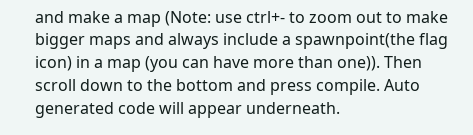and make a map (Note: use ctrl+- to zoom out to make bigger maps and always include a spawnpoint(the flag icon) in a map (you can have more than one)). Then scroll down to the bottom and press compile. Auto generated code will appear underneath.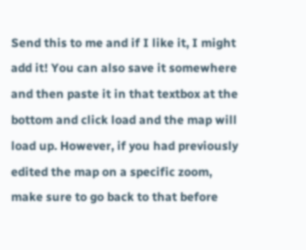Send this to me and if I like it, I might add it! You can also save it somewhere and then paste it in that textbox at the bottom and click load and the map will load up. However, if you had previously edited the map on a specific zoom, make sure to go back to that before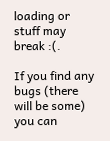loading or stuff may break :(.

If you find any bugs (there will be some) you can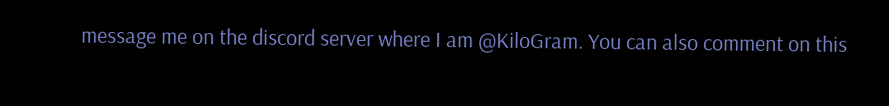message me on the discord server where I am @KiloGram. You can also comment on this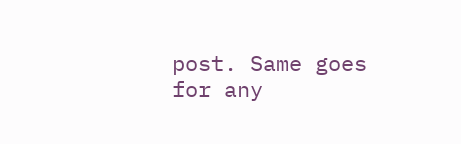post. Same goes for any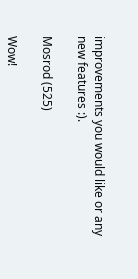improvements you would like or any new features :).

Mosrod (525)

Wow!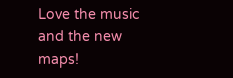Love the music and the new maps!